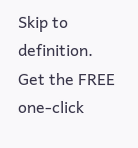Skip to definition.
Get the FREE one-click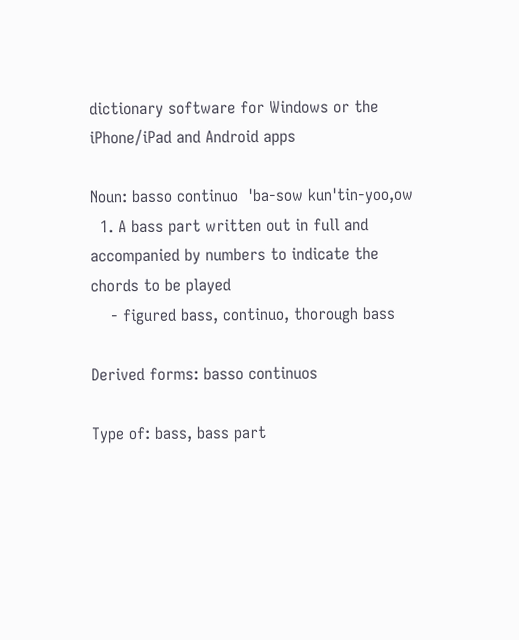dictionary software for Windows or the iPhone/iPad and Android apps

Noun: basso continuo  'ba-sow kun'tin-yoo,ow
  1. A bass part written out in full and accompanied by numbers to indicate the chords to be played
    - figured bass, continuo, thorough bass

Derived forms: basso continuos

Type of: bass, bass part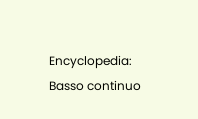Encyclopedia: Basso continuo